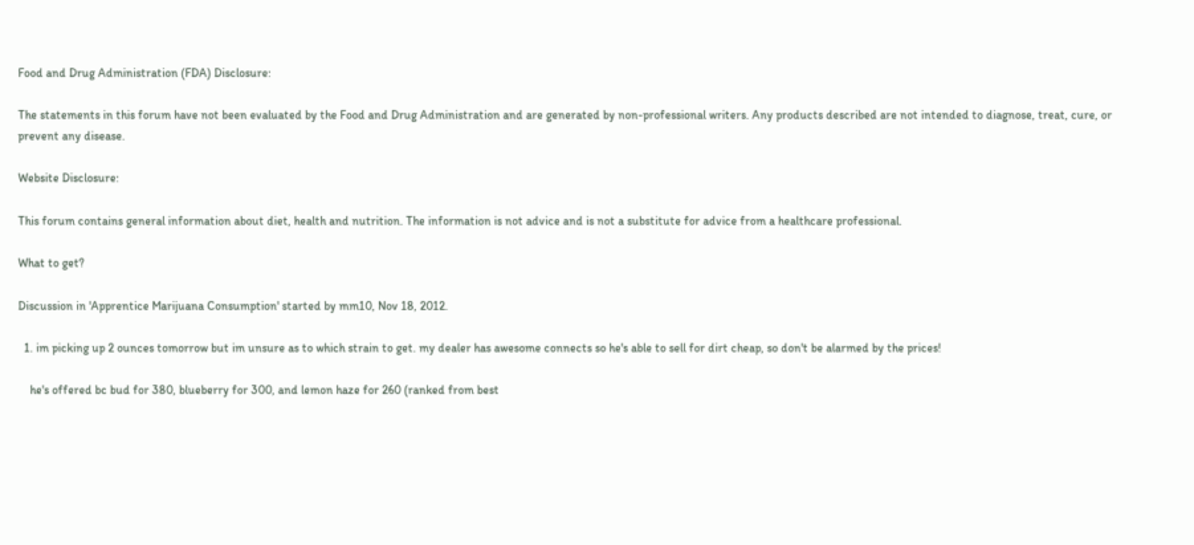Food and Drug Administration (FDA) Disclosure:

The statements in this forum have not been evaluated by the Food and Drug Administration and are generated by non-professional writers. Any products described are not intended to diagnose, treat, cure, or prevent any disease.

Website Disclosure:

This forum contains general information about diet, health and nutrition. The information is not advice and is not a substitute for advice from a healthcare professional.

What to get?

Discussion in 'Apprentice Marijuana Consumption' started by mm10, Nov 18, 2012.

  1. im picking up 2 ounces tomorrow but im unsure as to which strain to get. my dealer has awesome connects so he's able to sell for dirt cheap, so don't be alarmed by the prices!

    he's offered bc bud for 380, blueberry for 300, and lemon haze for 260 (ranked from best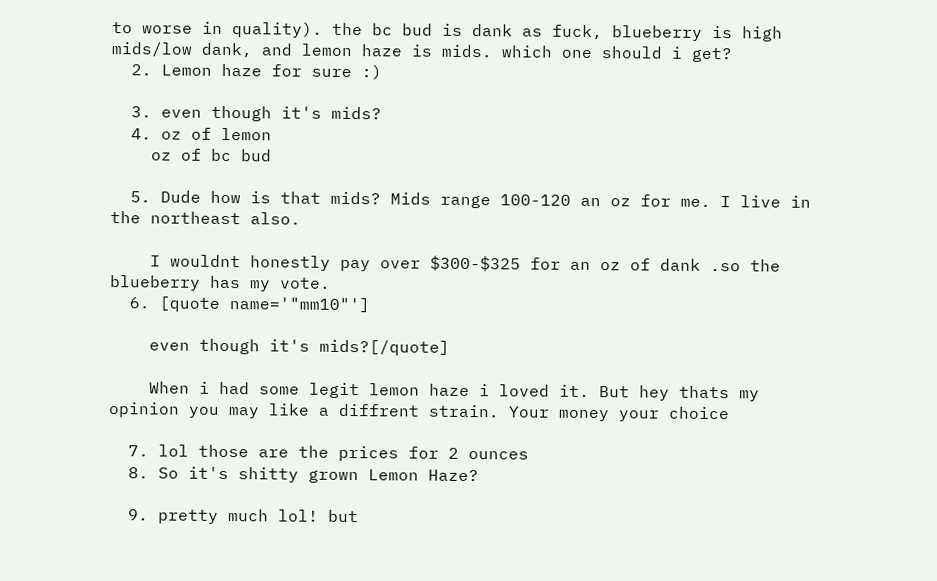to worse in quality). the bc bud is dank as fuck, blueberry is high mids/low dank, and lemon haze is mids. which one should i get?
  2. Lemon haze for sure :)

  3. even though it's mids?
  4. oz of lemon
    oz of bc bud

  5. Dude how is that mids? Mids range 100-120 an oz for me. I live in the northeast also.

    I wouldnt honestly pay over $300-$325 for an oz of dank .so the blueberry has my vote.
  6. [quote name='"mm10"']

    even though it's mids?[/quote]

    When i had some legit lemon haze i loved it. But hey thats my opinion you may like a diffrent strain. Your money your choice

  7. lol those are the prices for 2 ounces
  8. So it's shitty grown Lemon Haze?

  9. pretty much lol! but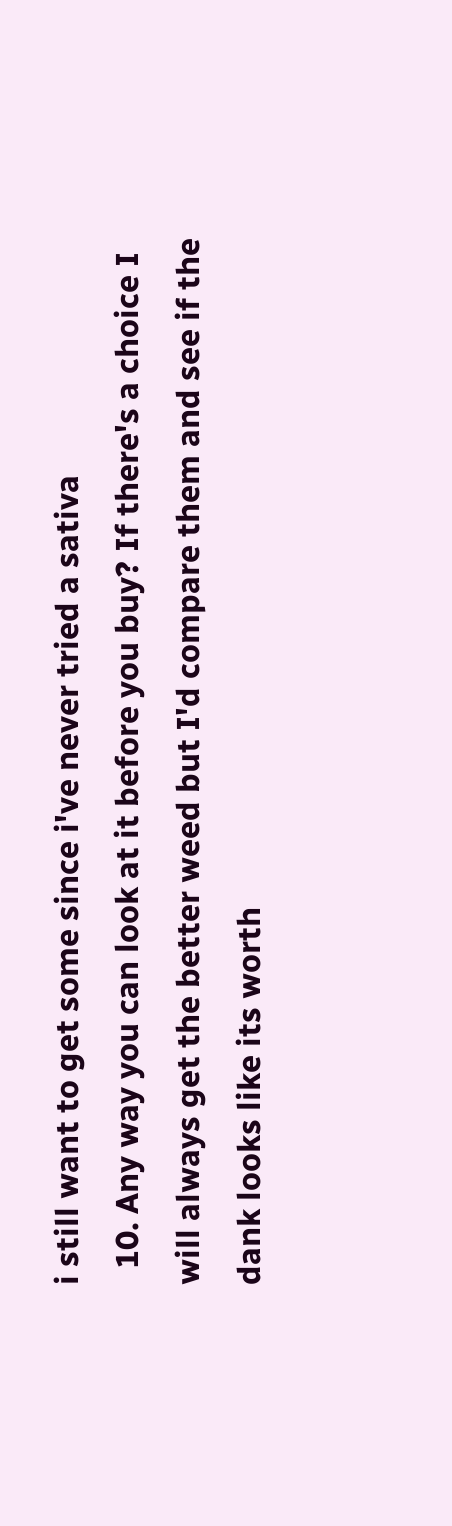i still want to get some since i've never tried a sativa
  10. Any way you can look at it before you buy? If there's a choice I will always get the better weed but I'd compare them and see if the dank looks like its worth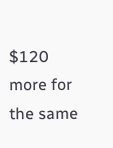$120 more for the same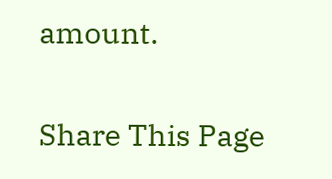amount.

Share This Page